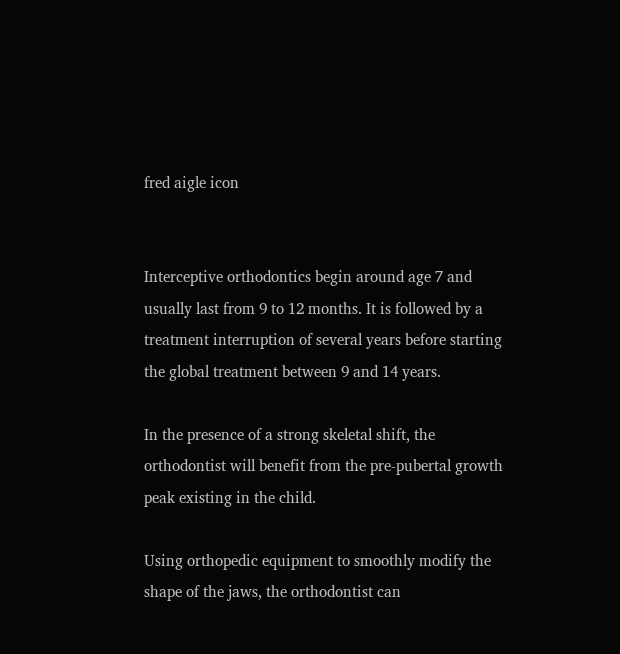fred aigle icon


Interceptive orthodontics begin around age 7 and usually last from 9 to 12 months. It is followed by a treatment interruption of several years before starting the global treatment between 9 and 14 years.

In the presence of a strong skeletal shift, the orthodontist will benefit from the pre-pubertal growth peak existing in the child.

Using orthopedic equipment to smoothly modify the shape of the jaws, the orthodontist can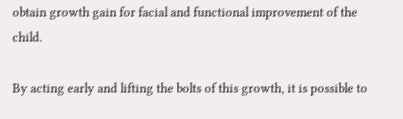obtain growth gain for facial and functional improvement of the child.

By acting early and lifting the bolts of this growth, it is possible to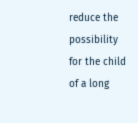reduce the possibility for the child of a long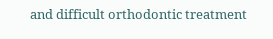and difficult orthodontic treatment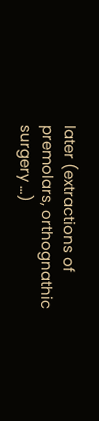later (extractions of premolars, orthognathic surgery …)